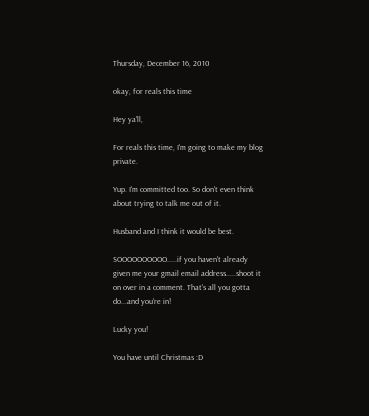Thursday, December 16, 2010

okay, for reals this time

Hey ya'll,

For reals this time, I'm going to make my blog private.

Yup. I'm committed too. So don't even think about trying to talk me out of it.

Husband and I think it would be best.

SOOOOOOOOOO.....if you haven't already given me your gmail email address.....shoot it on over in a comment. That's all you gotta do...and you're in!

Lucky you!

You have until Christmas :D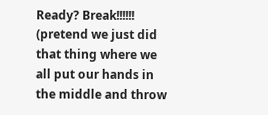Ready? Break!!!!!! (pretend we just did that thing where we all put our hands in the middle and throw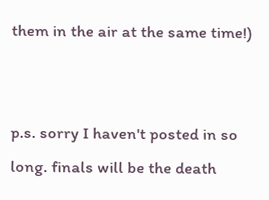them in the air at the same time!)


p.s. sorry I haven't posted in so long. finals will be the death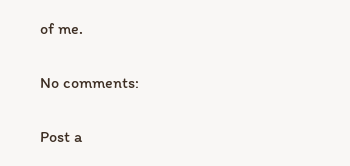of me.

No comments:

Post a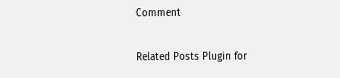Comment

Related Posts Plugin for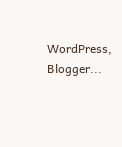WordPress, Blogger...